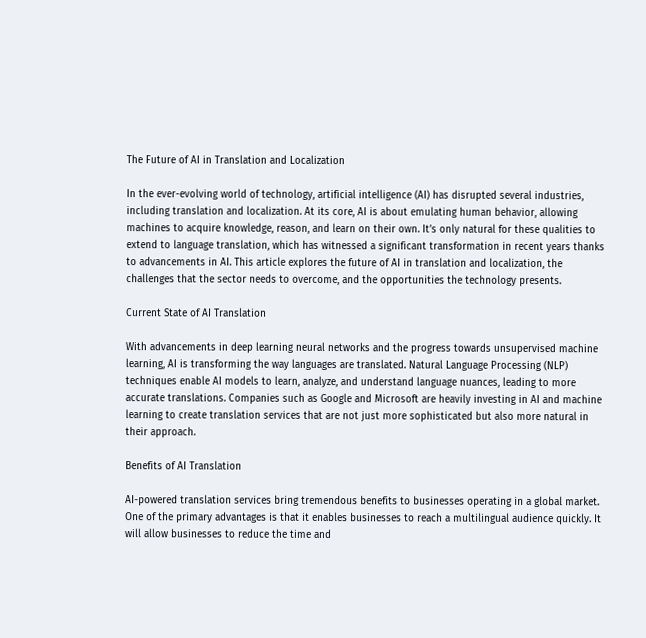The Future of AI in Translation and Localization

In the ever-evolving world of technology, artificial intelligence (AI) has disrupted several industries, including translation and localization. At its core, AI is about emulating human behavior, allowing machines to acquire knowledge, reason, and learn on their own. It’s only natural for these qualities to extend to language translation, which has witnessed a significant transformation in recent years thanks to advancements in AI. This article explores the future of AI in translation and localization, the challenges that the sector needs to overcome, and the opportunities the technology presents.

Current State of AI Translation

With advancements in deep learning neural networks and the progress towards unsupervised machine learning, AI is transforming the way languages are translated. Natural Language Processing (NLP) techniques enable AI models to learn, analyze, and understand language nuances, leading to more accurate translations. Companies such as Google and Microsoft are heavily investing in AI and machine learning to create translation services that are not just more sophisticated but also more natural in their approach.

Benefits of AI Translation

AI-powered translation services bring tremendous benefits to businesses operating in a global market. One of the primary advantages is that it enables businesses to reach a multilingual audience quickly. It will allow businesses to reduce the time and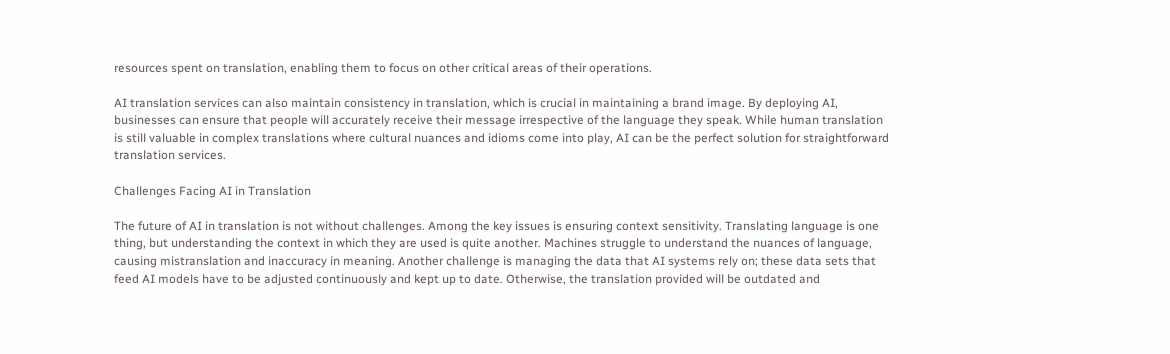resources spent on translation, enabling them to focus on other critical areas of their operations.

AI translation services can also maintain consistency in translation, which is crucial in maintaining a brand image. By deploying AI, businesses can ensure that people will accurately receive their message irrespective of the language they speak. While human translation is still valuable in complex translations where cultural nuances and idioms come into play, AI can be the perfect solution for straightforward translation services.

Challenges Facing AI in Translation

The future of AI in translation is not without challenges. Among the key issues is ensuring context sensitivity. Translating language is one thing, but understanding the context in which they are used is quite another. Machines struggle to understand the nuances of language, causing mistranslation and inaccuracy in meaning. Another challenge is managing the data that AI systems rely on; these data sets that feed AI models have to be adjusted continuously and kept up to date. Otherwise, the translation provided will be outdated and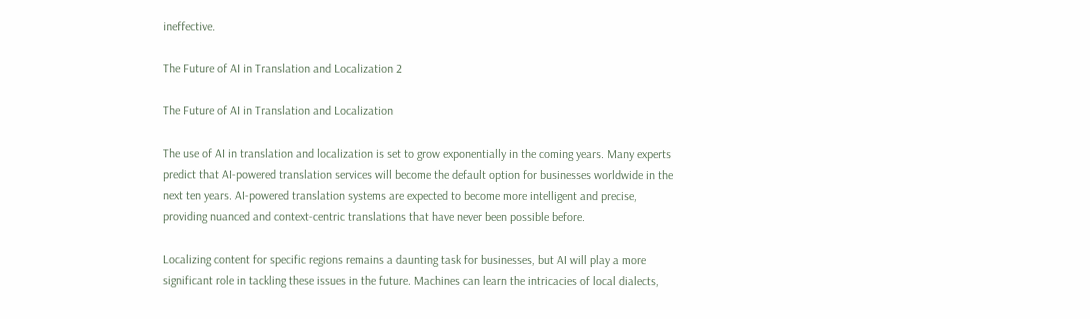ineffective.

The Future of AI in Translation and Localization 2

The Future of AI in Translation and Localization

The use of AI in translation and localization is set to grow exponentially in the coming years. Many experts predict that AI-powered translation services will become the default option for businesses worldwide in the next ten years. AI-powered translation systems are expected to become more intelligent and precise, providing nuanced and context-centric translations that have never been possible before.

Localizing content for specific regions remains a daunting task for businesses, but AI will play a more significant role in tackling these issues in the future. Machines can learn the intricacies of local dialects,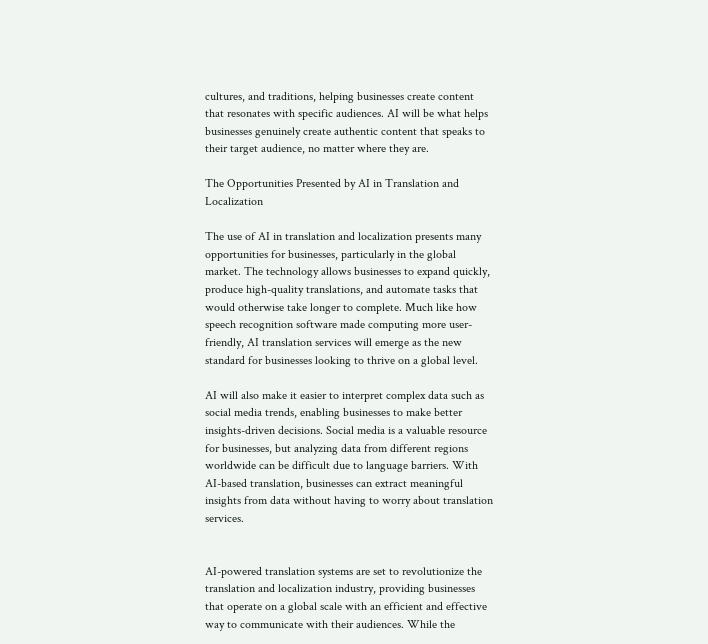cultures, and traditions, helping businesses create content that resonates with specific audiences. AI will be what helps businesses genuinely create authentic content that speaks to their target audience, no matter where they are.

The Opportunities Presented by AI in Translation and Localization

The use of AI in translation and localization presents many opportunities for businesses, particularly in the global market. The technology allows businesses to expand quickly, produce high-quality translations, and automate tasks that would otherwise take longer to complete. Much like how speech recognition software made computing more user-friendly, AI translation services will emerge as the new standard for businesses looking to thrive on a global level.

AI will also make it easier to interpret complex data such as social media trends, enabling businesses to make better insights-driven decisions. Social media is a valuable resource for businesses, but analyzing data from different regions worldwide can be difficult due to language barriers. With AI-based translation, businesses can extract meaningful insights from data without having to worry about translation services.


AI-powered translation systems are set to revolutionize the translation and localization industry, providing businesses that operate on a global scale with an efficient and effective way to communicate with their audiences. While the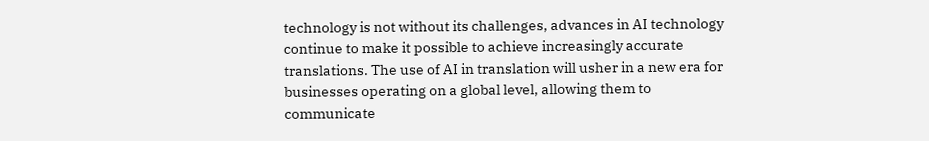technology is not without its challenges, advances in AI technology continue to make it possible to achieve increasingly accurate translations. The use of AI in translation will usher in a new era for businesses operating on a global level, allowing them to communicate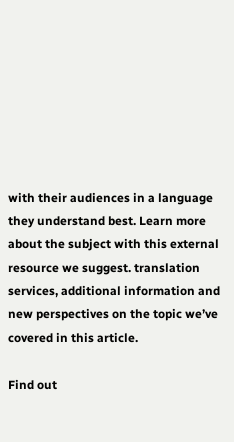with their audiences in a language they understand best. Learn more about the subject with this external resource we suggest. translation services, additional information and new perspectives on the topic we’ve covered in this article.

Find out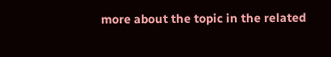more about the topic in the related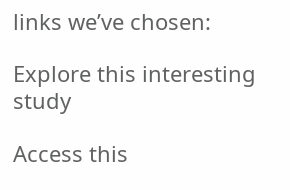links we’ve chosen:

Explore this interesting study

Access this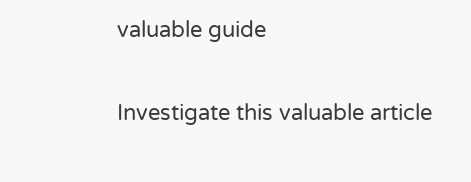valuable guide

Investigate this valuable article